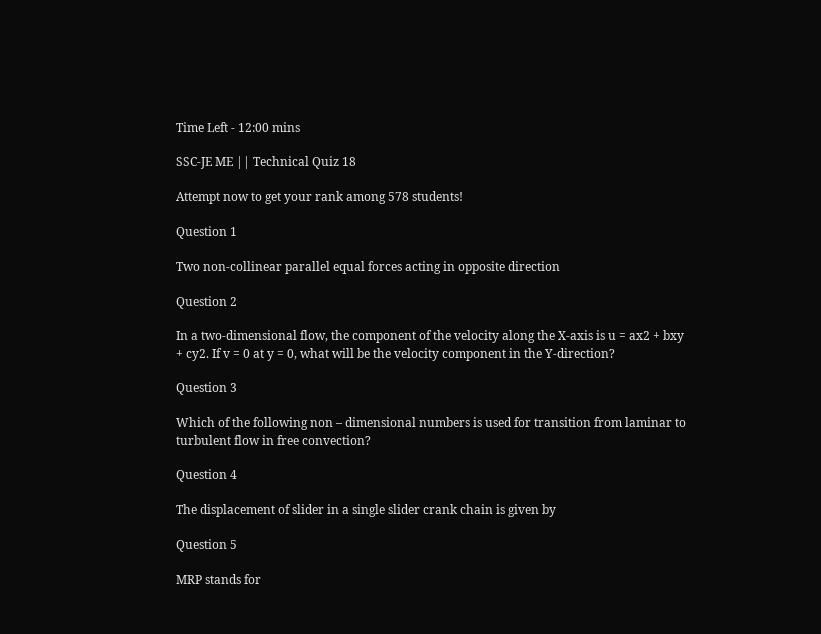Time Left - 12:00 mins

SSC-JE ME || Technical Quiz 18

Attempt now to get your rank among 578 students!

Question 1

Two non-collinear parallel equal forces acting in opposite direction

Question 2

In a two-dimensional flow, the component of the velocity along the X-axis is u = ax2 + bxy + cy2. If v = 0 at y = 0, what will be the velocity component in the Y-direction?

Question 3

Which of the following non – dimensional numbers is used for transition from laminar to turbulent flow in free convection?

Question 4

The displacement of slider in a single slider crank chain is given by

Question 5

MRP stands for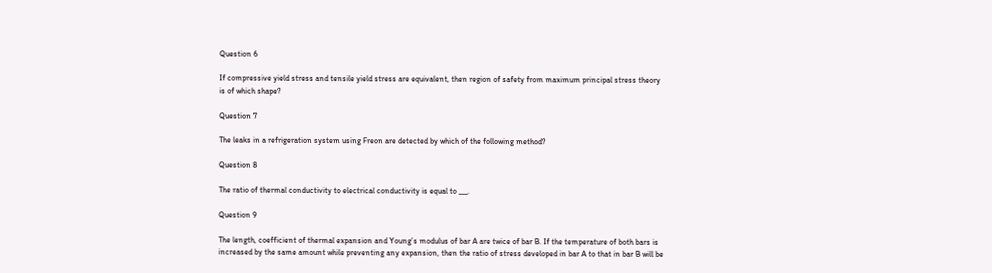Question 6

If compressive yield stress and tensile yield stress are equivalent, then region of safety from maximum principal stress theory is of which shape?

Question 7

The leaks in a refrigeration system using Freon are detected by which of the following method?

Question 8

The ratio of thermal conductivity to electrical conductivity is equal to ___.

Question 9

The length, coefficient of thermal expansion and Young’s modulus of bar A are twice of bar B. If the temperature of both bars is increased by the same amount while preventing any expansion, then the ratio of stress developed in bar A to that in bar B will be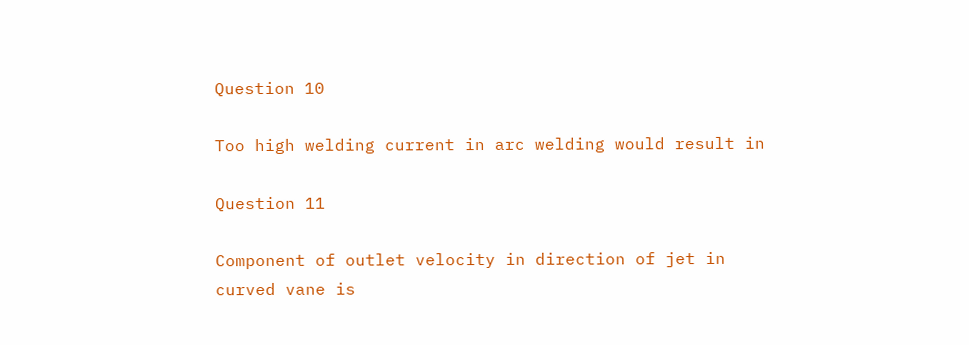Question 10

Too high welding current in arc welding would result in

Question 11

Component of outlet velocity in direction of jet in curved vane is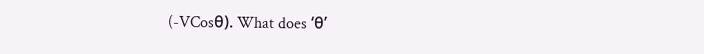(-VCosθ). What does ‘θ’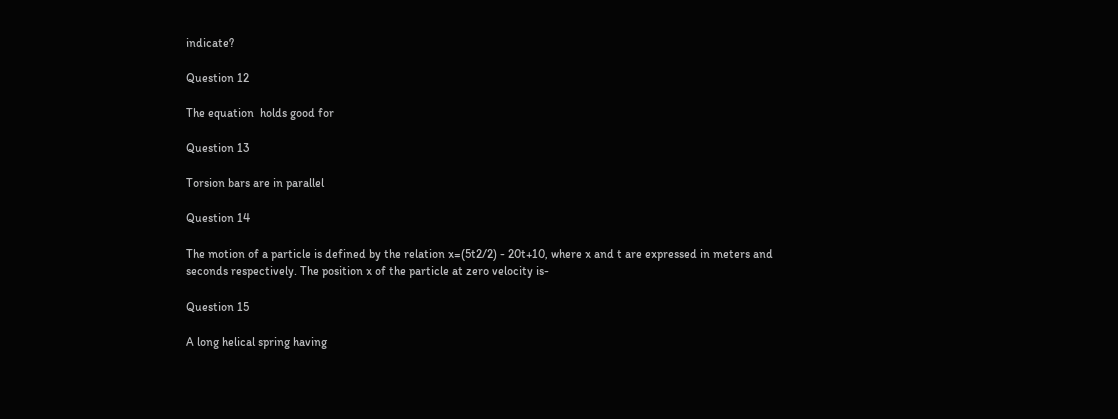indicate?

Question 12

The equation  holds good for

Question 13

Torsion bars are in parallel

Question 14

The motion of a particle is defined by the relation x=(5t2/2) - 20t+10, where x and t are expressed in meters and seconds respectively. The position x of the particle at zero velocity is-

Question 15

A long helical spring having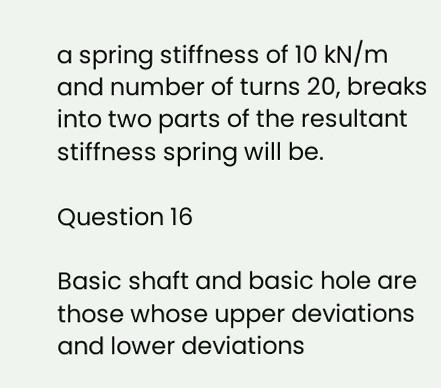a spring stiffness of 10 kN/m and number of turns 20, breaks into two parts of the resultant stiffness spring will be.

Question 16

Basic shaft and basic hole are those whose upper deviations and lower deviations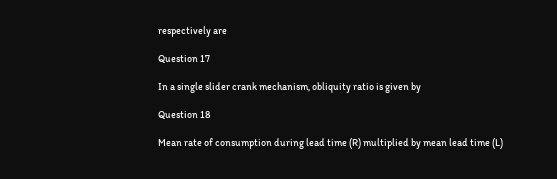respectively are

Question 17

In a single slider crank mechanism, obliquity ratio is given by

Question 18

Mean rate of consumption during lead time (R) multiplied by mean lead time (L)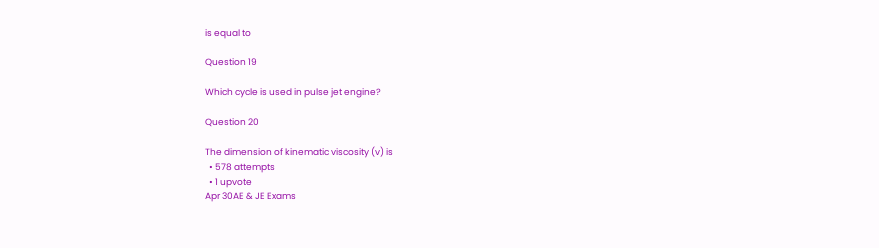is equal to

Question 19

Which cycle is used in pulse jet engine?

Question 20

The dimension of kinematic viscosity (v) is
  • 578 attempts
  • 1 upvote
Apr 30AE & JE Exams